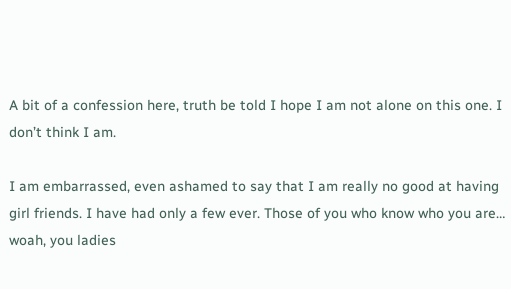A bit of a confession here, truth be told I hope I am not alone on this one. I don’t think I am.

I am embarrassed, even ashamed to say that I am really no good at having girl friends. I have had only a few ever. Those of you who know who you are… woah, you ladies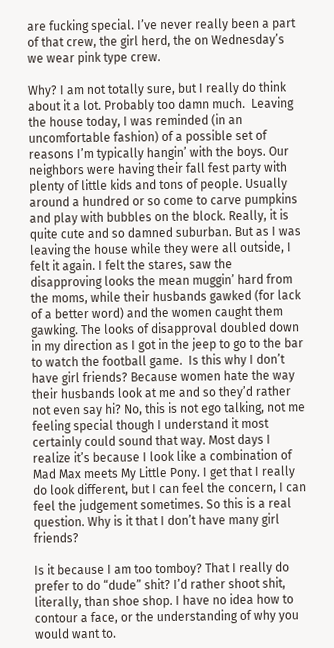are fucking special. I’ve never really been a part of that crew, the girl herd, the on Wednesday’s we wear pink type crew.

Why? I am not totally sure, but I really do think about it a lot. Probably too damn much.  Leaving the house today, I was reminded (in an uncomfortable fashion) of a possible set of reasons I’m typically hangin’ with the boys. Our neighbors were having their fall fest party with plenty of little kids and tons of people. Usually around a hundred or so come to carve pumpkins and play with bubbles on the block. Really, it is quite cute and so damned suburban. But as I was leaving the house while they were all outside, I felt it again. I felt the stares, saw the disapproving looks the mean muggin’ hard from the moms, while their husbands gawked (for lack of a better word) and the women caught them gawking. The looks of disapproval doubled down in my direction as I got in the jeep to go to the bar to watch the football game.  Is this why I don’t have girl friends? Because women hate the way their husbands look at me and so they’d rather not even say hi? No, this is not ego talking, not me feeling special though I understand it most certainly could sound that way. Most days I realize it’s because I look like a combination of Mad Max meets My Little Pony. I get that I really do look different, but I can feel the concern, I can feel the judgement sometimes. So this is a real question. Why is it that I don’t have many girl friends?

Is it because I am too tomboy? That I really do prefer to do “dude” shit? I’d rather shoot shit, literally, than shoe shop. I have no idea how to contour a face, or the understanding of why you would want to.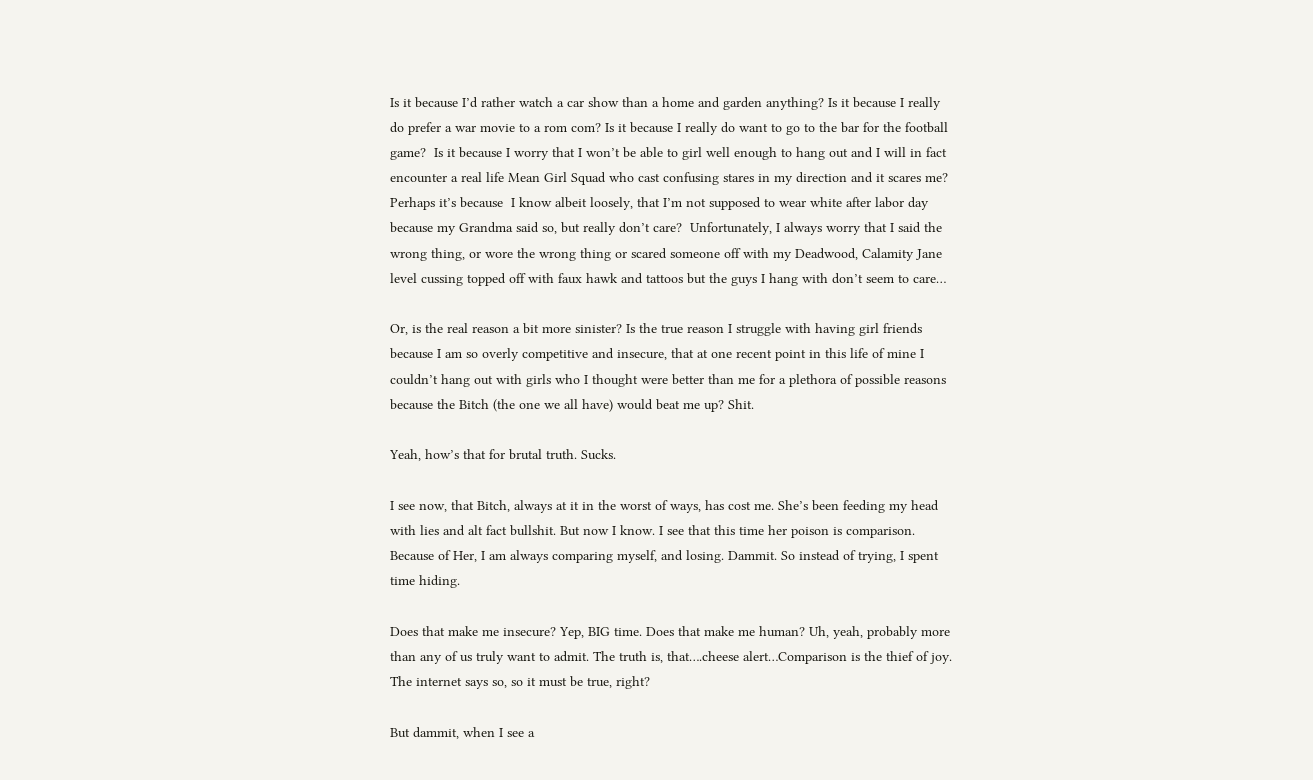Is it because I’d rather watch a car show than a home and garden anything? Is it because I really do prefer a war movie to a rom com? Is it because I really do want to go to the bar for the football game?  Is it because I worry that I won’t be able to girl well enough to hang out and I will in fact encounter a real life Mean Girl Squad who cast confusing stares in my direction and it scares me? Perhaps it’s because  I know albeit loosely, that I’m not supposed to wear white after labor day because my Grandma said so, but really don’t care?  Unfortunately, I always worry that I said the wrong thing, or wore the wrong thing or scared someone off with my Deadwood, Calamity Jane level cussing topped off with faux hawk and tattoos but the guys I hang with don’t seem to care…

Or, is the real reason a bit more sinister? Is the true reason I struggle with having girl friends because I am so overly competitive and insecure, that at one recent point in this life of mine I couldn’t hang out with girls who I thought were better than me for a plethora of possible reasons because the Bitch (the one we all have) would beat me up? Shit.

Yeah, how’s that for brutal truth. Sucks.

I see now, that Bitch, always at it in the worst of ways, has cost me. She’s been feeding my head with lies and alt fact bullshit. But now I know. I see that this time her poison is comparison. Because of Her, I am always comparing myself, and losing. Dammit. So instead of trying, I spent time hiding.

Does that make me insecure? Yep, BIG time. Does that make me human? Uh, yeah, probably more than any of us truly want to admit. The truth is, that….cheese alert…Comparison is the thief of joy. The internet says so, so it must be true, right?

But dammit, when I see a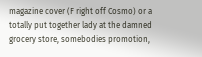magazine cover (F right off Cosmo) or a totally put together lady at the damned grocery store, somebodies promotion,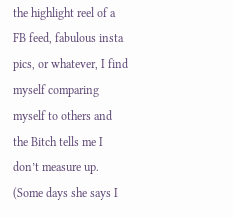the highlight reel of a FB feed, fabulous insta pics, or whatever, I find myself comparing myself to others and the Bitch tells me I don’t measure up. (Some days she says I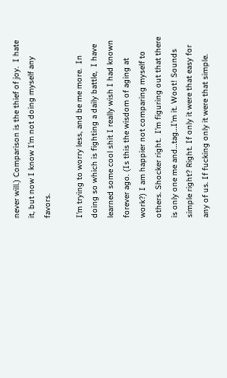never will.) Comparison is the thief of joy.  I hate it, but now I know I’m not doing myself any favors.

I’m trying to worry less, and be me more.  In doing so which is fighting a daily battle,  I have learned some cool shit I really wish I had known forever ago. (Is this the wisdom of aging at work?) I am happier not comparing myself to others. Shocker right.  I’m figuring out that there is only one me and…tag…I’m it. Woot! Sounds simple right? Right. If only it were that easy for any of us. If fucking only it were that simple.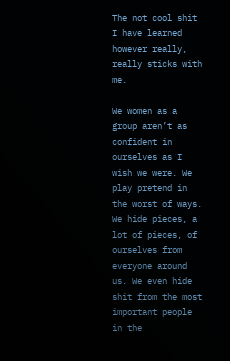The not cool shit I have learned however really, really sticks with me.

We women as a group aren’t as confident in ourselves as I wish we were. We play pretend in the worst of ways. We hide pieces, a lot of pieces, of ourselves from everyone around us. We even hide shit from the most important people in the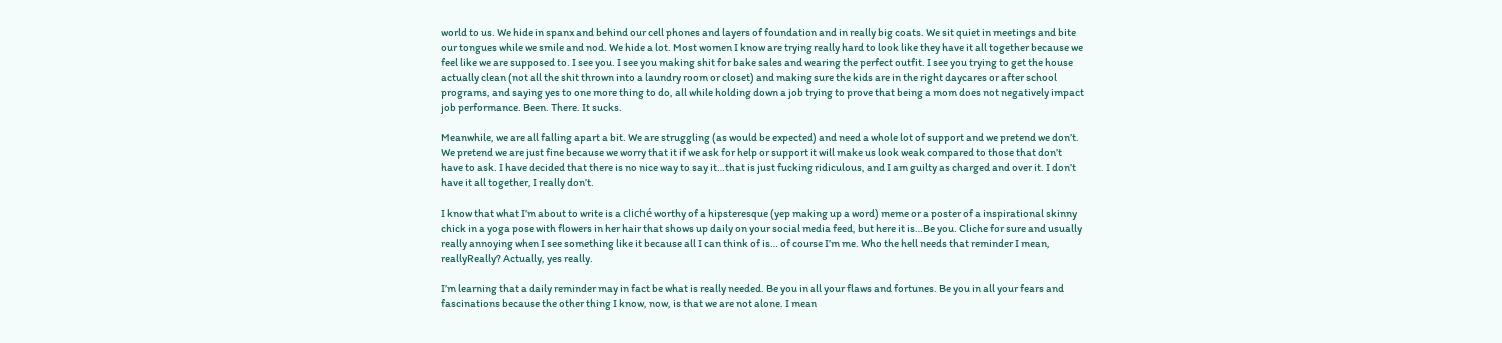world to us. We hide in spanx and behind our cell phones and layers of foundation and in really big coats. We sit quiet in meetings and bite our tongues while we smile and nod. We hide a lot. Most women I know are trying really hard to look like they have it all together because we feel like we are supposed to. I see you. I see you making shit for bake sales and wearing the perfect outfit. I see you trying to get the house actually clean (not all the shit thrown into a laundry room or closet) and making sure the kids are in the right daycares or after school programs, and saying yes to one more thing to do, all while holding down a job trying to prove that being a mom does not negatively impact job performance. Been. There. It sucks.

Meanwhile, we are all falling apart a bit. We are struggling (as would be expected) and need a whole lot of support and we pretend we don’t. We pretend we are just fine because we worry that it if we ask for help or support it will make us look weak compared to those that don’t have to ask. I have decided that there is no nice way to say it…that is just fucking ridiculous, and I am guilty as charged and over it. I don’t have it all together, I really don’t.

I know that what I’m about to write is a cliché worthy of a hipsteresque (yep making up a word) meme or a poster of a inspirational skinny chick in a yoga pose with flowers in her hair that shows up daily on your social media feed, but here it is…Be you. Cliche for sure and usually really annoying when I see something like it because all I can think of is… of course I’m me. Who the hell needs that reminder I mean, reallyReally? Actually, yes really.

I’m learning that a daily reminder may in fact be what is really needed. Be you in all your flaws and fortunes. Be you in all your fears and fascinations because the other thing I know, now, is that we are not alone. I mean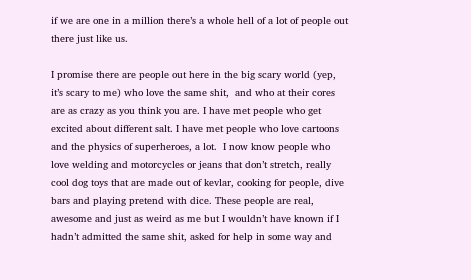if we are one in a million there’s a whole hell of a lot of people out there just like us.

I promise there are people out here in the big scary world (yep, it’s scary to me) who love the same shit,  and who at their cores are as crazy as you think you are. I have met people who get excited about different salt. I have met people who love cartoons and the physics of superheroes, a lot.  I now know people who love welding and motorcycles or jeans that don’t stretch, really cool dog toys that are made out of kevlar, cooking for people, dive bars and playing pretend with dice. These people are real, awesome and just as weird as me but I wouldn’t have known if I hadn’t admitted the same shit, asked for help in some way and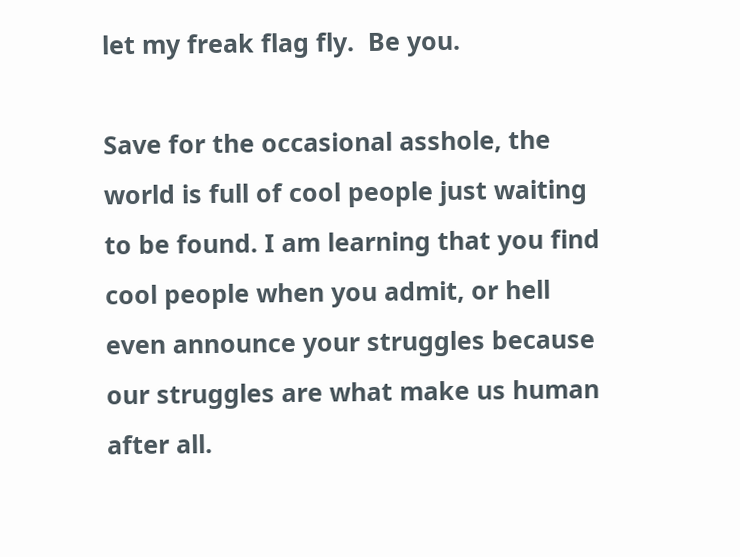let my freak flag fly.  Be you.

Save for the occasional asshole, the world is full of cool people just waiting to be found. I am learning that you find cool people when you admit, or hell even announce your struggles because our struggles are what make us human after all.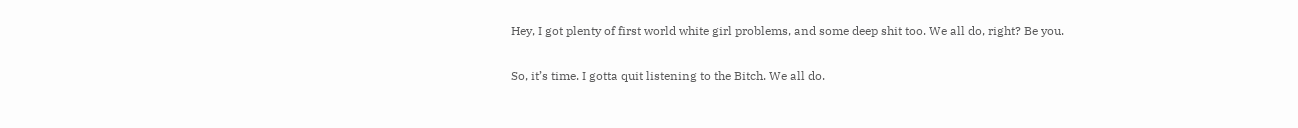Hey, I got plenty of first world white girl problems, and some deep shit too. We all do, right? Be you.

So, it’s time. I gotta quit listening to the Bitch. We all do.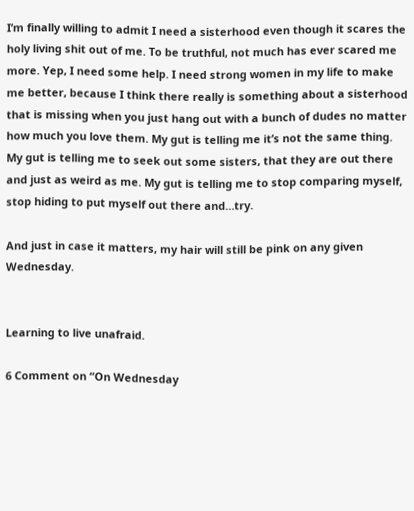I’m finally willing to admit I need a sisterhood even though it scares the holy living shit out of me. To be truthful, not much has ever scared me more. Yep, I need some help. I need strong women in my life to make me better, because I think there really is something about a sisterhood that is missing when you just hang out with a bunch of dudes no matter how much you love them. My gut is telling me it’s not the same thing. My gut is telling me to seek out some sisters, that they are out there and just as weird as me. My gut is telling me to stop comparing myself, stop hiding to put myself out there and…try.

And just in case it matters, my hair will still be pink on any given Wednesday.


Learning to live unafraid.

6 Comment on “On Wednesday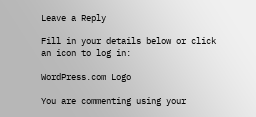Leave a Reply

Fill in your details below or click an icon to log in:

WordPress.com Logo

You are commenting using your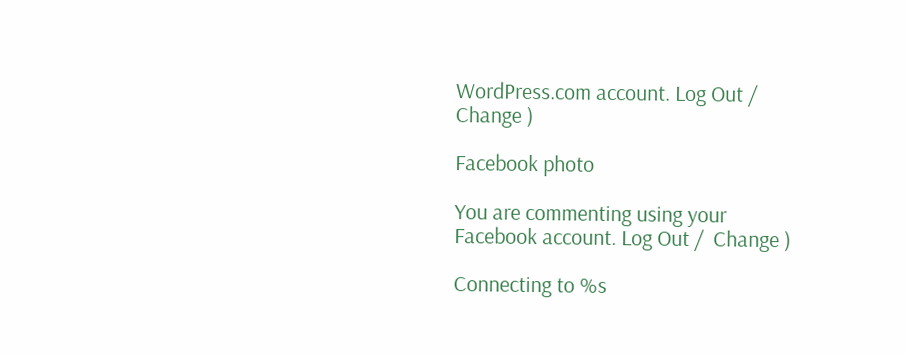WordPress.com account. Log Out /  Change )

Facebook photo

You are commenting using your Facebook account. Log Out /  Change )

Connecting to %s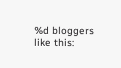%d bloggers like this: